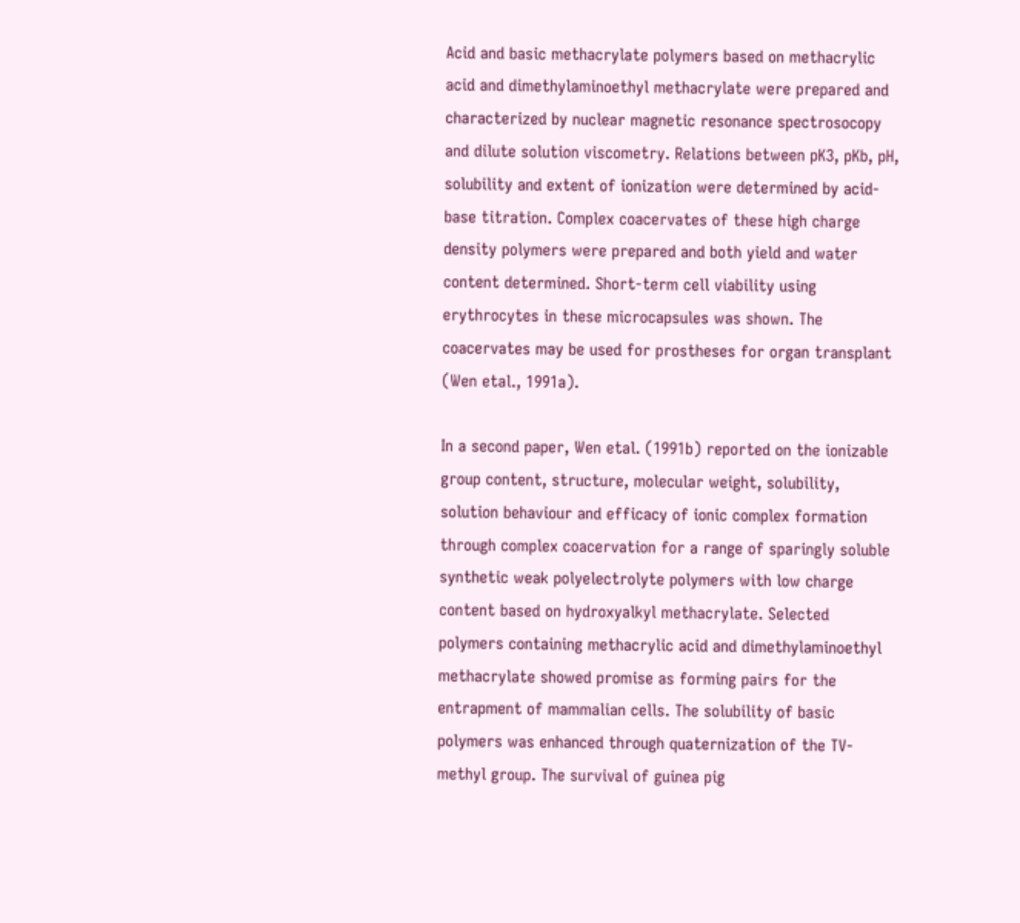Acid and basic methacrylate polymers based on methacrylic acid and dimethylaminoethyl methacrylate were prepared and characterized by nuclear magnetic resonance spectrosocopy and dilute solution viscometry. Relations between pK3, pKb, pH, solubility and extent of ionization were determined by acid-base titration. Complex coacervates of these high charge density polymers were prepared and both yield and water content determined. Short-term cell viability using erythrocytes in these microcapsules was shown. The coacervates may be used for prostheses for organ transplant (Wen etal., 1991a).

In a second paper, Wen etal. (1991b) reported on the ionizable group content, structure, molecular weight, solubility, solution behaviour and efficacy of ionic complex formation through complex coacervation for a range of sparingly soluble synthetic weak polyelectrolyte polymers with low charge content based on hydroxyalkyl methacrylate. Selected polymers containing methacrylic acid and dimethylaminoethyl methacrylate showed promise as forming pairs for the entrapment of mammalian cells. The solubility of basic polymers was enhanced through quaternization of the TV-methyl group. The survival of guinea pig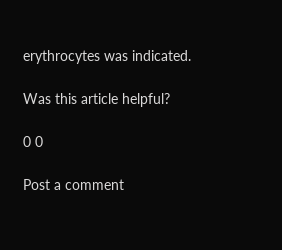erythrocytes was indicated.

Was this article helpful?

0 0

Post a comment